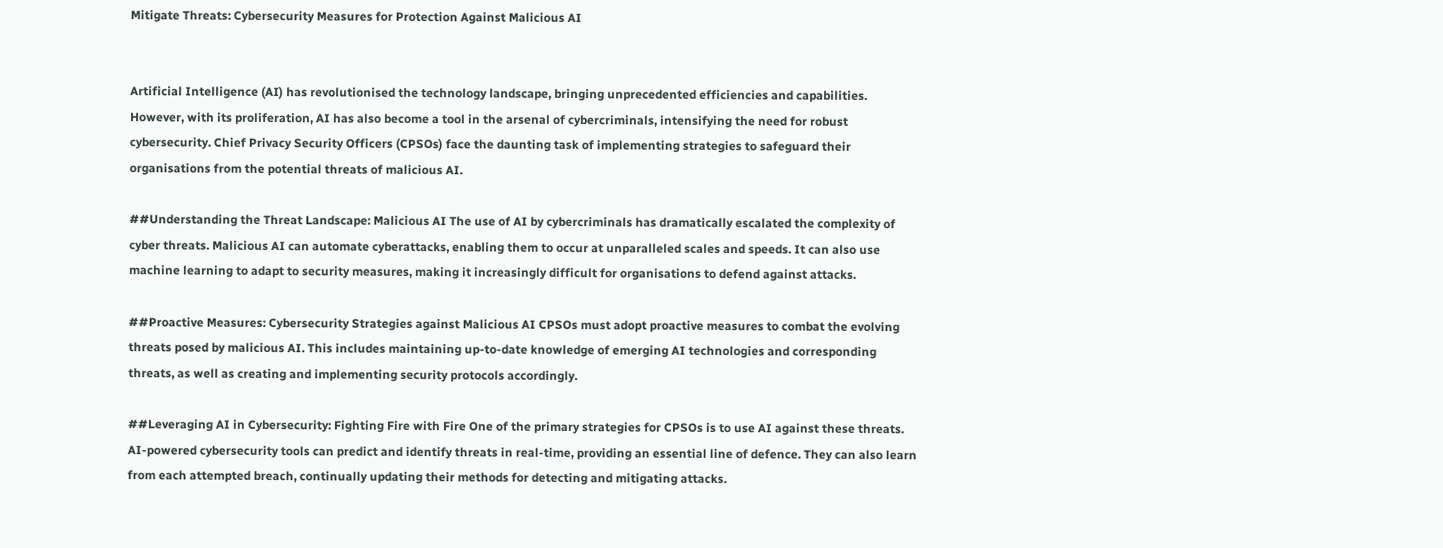Mitigate Threats: Cybersecurity Measures for Protection Against Malicious AI


Artificial Intelligence (AI) has revolutionised the technology landscape, bringing unprecedented efficiencies and capabilities. However, with its proliferation, AI has also become a tool in the arsenal of cybercriminals, intensifying the need for robust cybersecurity. Chief Privacy Security Officers (CPSOs) face the daunting task of implementing strategies to safeguard their organisations from the potential threats of malicious AI.

##Understanding the Threat Landscape: Malicious AI The use of AI by cybercriminals has dramatically escalated the complexity of cyber threats. Malicious AI can automate cyberattacks, enabling them to occur at unparalleled scales and speeds. It can also use machine learning to adapt to security measures, making it increasingly difficult for organisations to defend against attacks.

##Proactive Measures: Cybersecurity Strategies against Malicious AI CPSOs must adopt proactive measures to combat the evolving threats posed by malicious AI. This includes maintaining up-to-date knowledge of emerging AI technologies and corresponding threats, as well as creating and implementing security protocols accordingly.

##Leveraging AI in Cybersecurity: Fighting Fire with Fire One of the primary strategies for CPSOs is to use AI against these threats. AI-powered cybersecurity tools can predict and identify threats in real-time, providing an essential line of defence. They can also learn from each attempted breach, continually updating their methods for detecting and mitigating attacks.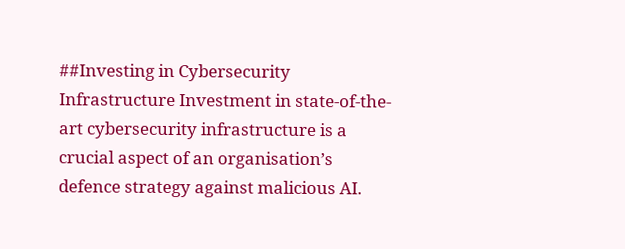##Investing in Cybersecurity Infrastructure Investment in state-of-the-art cybersecurity infrastructure is a crucial aspect of an organisation’s defence strategy against malicious AI.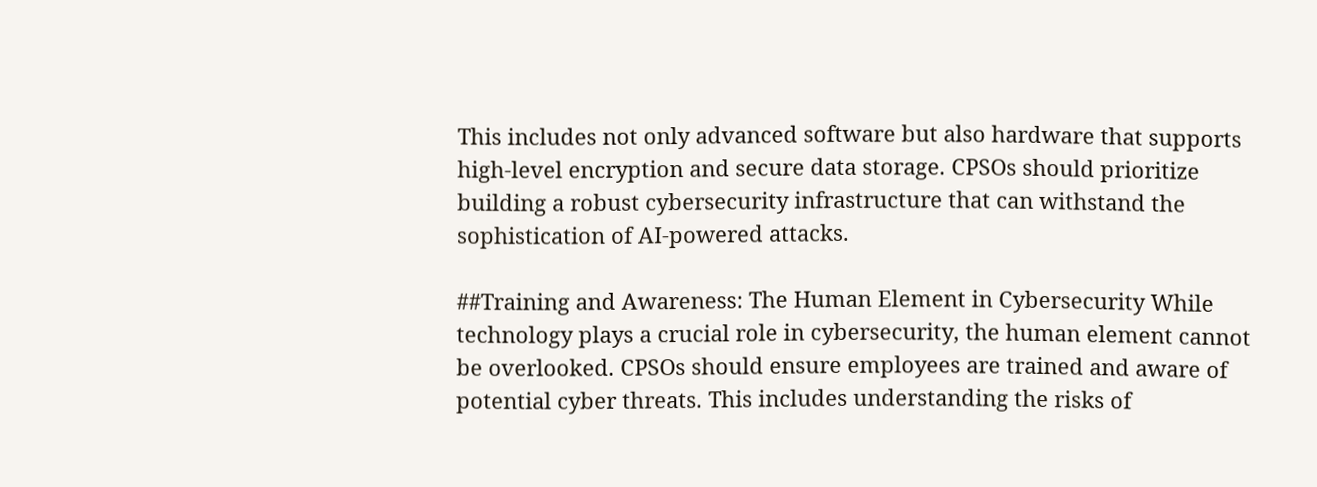This includes not only advanced software but also hardware that supports high-level encryption and secure data storage. CPSOs should prioritize building a robust cybersecurity infrastructure that can withstand the sophistication of AI-powered attacks.

##Training and Awareness: The Human Element in Cybersecurity While technology plays a crucial role in cybersecurity, the human element cannot be overlooked. CPSOs should ensure employees are trained and aware of potential cyber threats. This includes understanding the risks of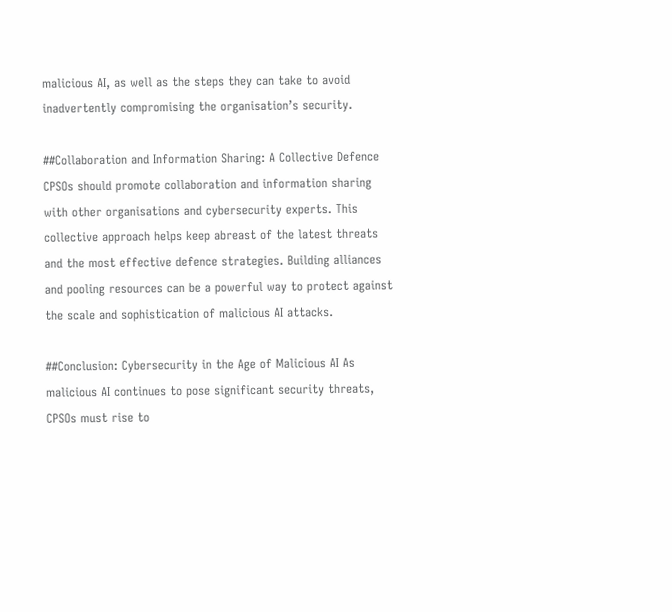malicious AI, as well as the steps they can take to avoid inadvertently compromising the organisation’s security.

##Collaboration and Information Sharing: A Collective Defence CPSOs should promote collaboration and information sharing with other organisations and cybersecurity experts. This collective approach helps keep abreast of the latest threats and the most effective defence strategies. Building alliances and pooling resources can be a powerful way to protect against the scale and sophistication of malicious AI attacks.

##Conclusion: Cybersecurity in the Age of Malicious AI As malicious AI continues to pose significant security threats, CPSOs must rise to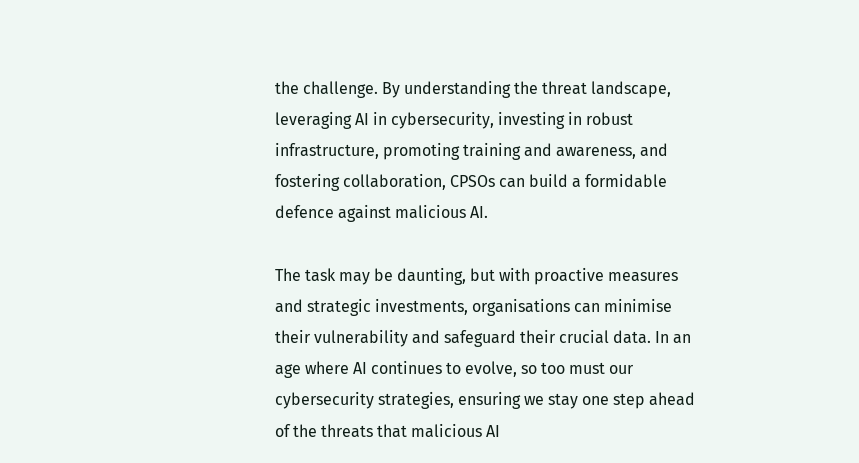the challenge. By understanding the threat landscape, leveraging AI in cybersecurity, investing in robust infrastructure, promoting training and awareness, and fostering collaboration, CPSOs can build a formidable defence against malicious AI.

The task may be daunting, but with proactive measures and strategic investments, organisations can minimise their vulnerability and safeguard their crucial data. In an age where AI continues to evolve, so too must our cybersecurity strategies, ensuring we stay one step ahead of the threats that malicious AI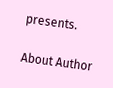presents.

About Author